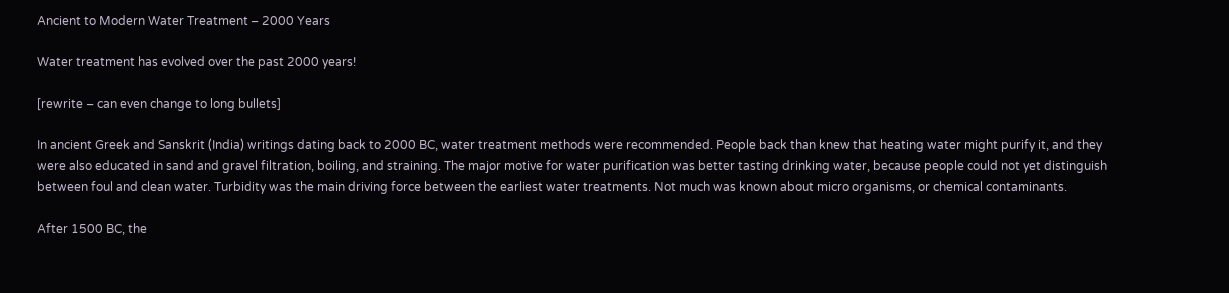Ancient to Modern Water Treatment – 2000 Years

Water treatment has evolved over the past 2000 years!

[rewrite – can even change to long bullets]

In ancient Greek and Sanskrit (India) writings dating back to 2000 BC, water treatment methods were recommended. People back than knew that heating water might purify it, and they were also educated in sand and gravel filtration, boiling, and straining. The major motive for water purification was better tasting drinking water, because people could not yet distinguish between foul and clean water. Turbidity was the main driving force between the earliest water treatments. Not much was known about micro organisms, or chemical contaminants.

After 1500 BC, the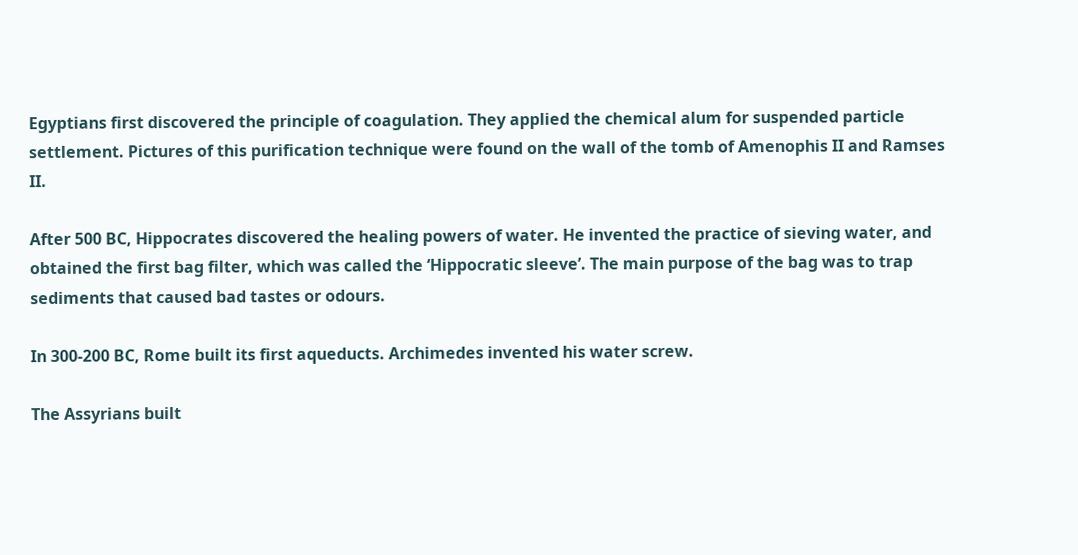Egyptians first discovered the principle of coagulation. They applied the chemical alum for suspended particle settlement. Pictures of this purification technique were found on the wall of the tomb of Amenophis II and Ramses II.

After 500 BC, Hippocrates discovered the healing powers of water. He invented the practice of sieving water, and obtained the first bag filter, which was called the ‘Hippocratic sleeve’. The main purpose of the bag was to trap sediments that caused bad tastes or odours.

In 300-200 BC, Rome built its first aqueducts. Archimedes invented his water screw.

The Assyrians built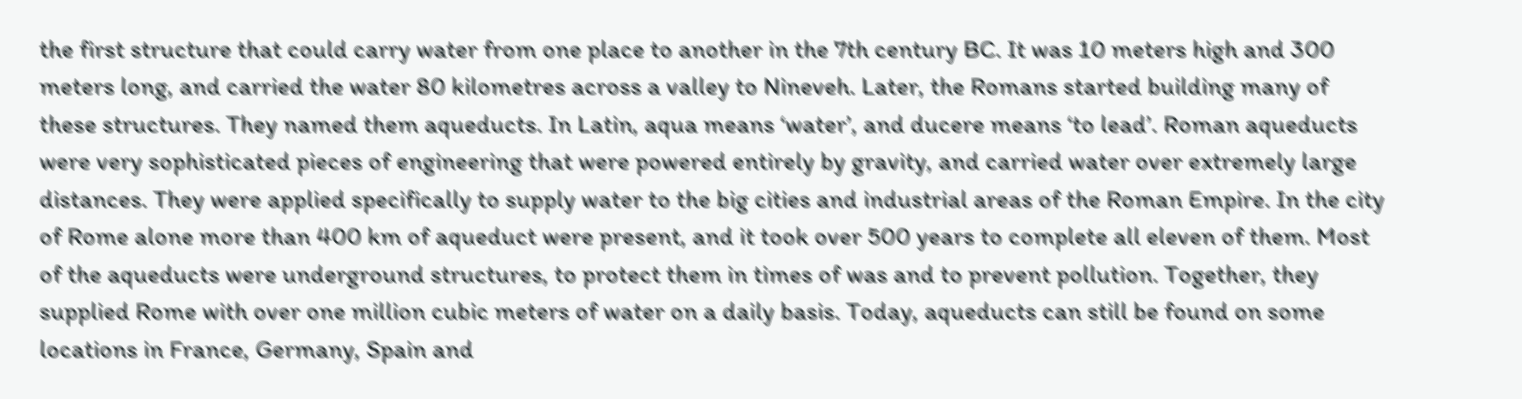the first structure that could carry water from one place to another in the 7th century BC. It was 10 meters high and 300 meters long, and carried the water 80 kilometres across a valley to Nineveh. Later, the Romans started building many of these structures. They named them aqueducts. In Latin, aqua means ‘water’, and ducere means ‘to lead’. Roman aqueducts were very sophisticated pieces of engineering that were powered entirely by gravity, and carried water over extremely large distances. They were applied specifically to supply water to the big cities and industrial areas of the Roman Empire. In the city of Rome alone more than 400 km of aqueduct were present, and it took over 500 years to complete all eleven of them. Most of the aqueducts were underground structures, to protect them in times of was and to prevent pollution. Together, they supplied Rome with over one million cubic meters of water on a daily basis. Today, aqueducts can still be found on some locations in France, Germany, Spain and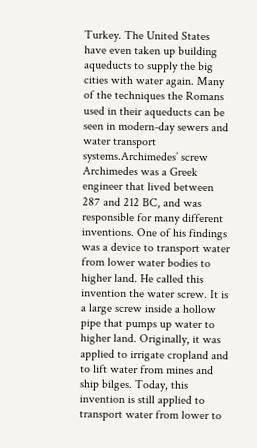Turkey. The United States have even taken up building aqueducts to supply the big cities with water again. Many of the techniques the Romans used in their aqueducts can be seen in modern-day sewers and water transport systems.Archimedes’ screw
Archimedes was a Greek engineer that lived between 287 and 212 BC, and was responsible for many different inventions. One of his findings was a device to transport water from lower water bodies to higher land. He called this invention the water screw. It is a large screw inside a hollow pipe that pumps up water to higher land. Originally, it was applied to irrigate cropland and to lift water from mines and ship bilges. Today, this invention is still applied to transport water from lower to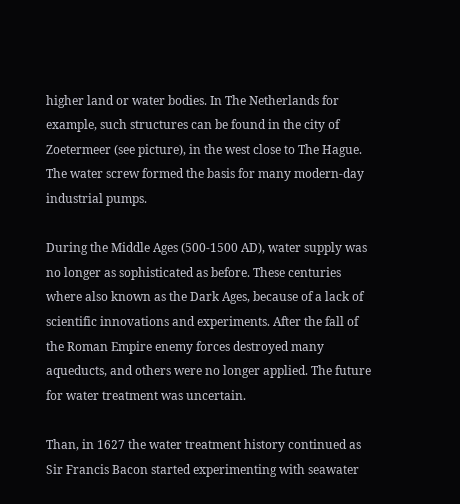higher land or water bodies. In The Netherlands for example, such structures can be found in the city of Zoetermeer (see picture), in the west close to The Hague. The water screw formed the basis for many modern-day industrial pumps.

During the Middle Ages (500-1500 AD), water supply was no longer as sophisticated as before. These centuries where also known as the Dark Ages, because of a lack of scientific innovations and experiments. After the fall of the Roman Empire enemy forces destroyed many aqueducts, and others were no longer applied. The future for water treatment was uncertain.

Than, in 1627 the water treatment history continued as Sir Francis Bacon started experimenting with seawater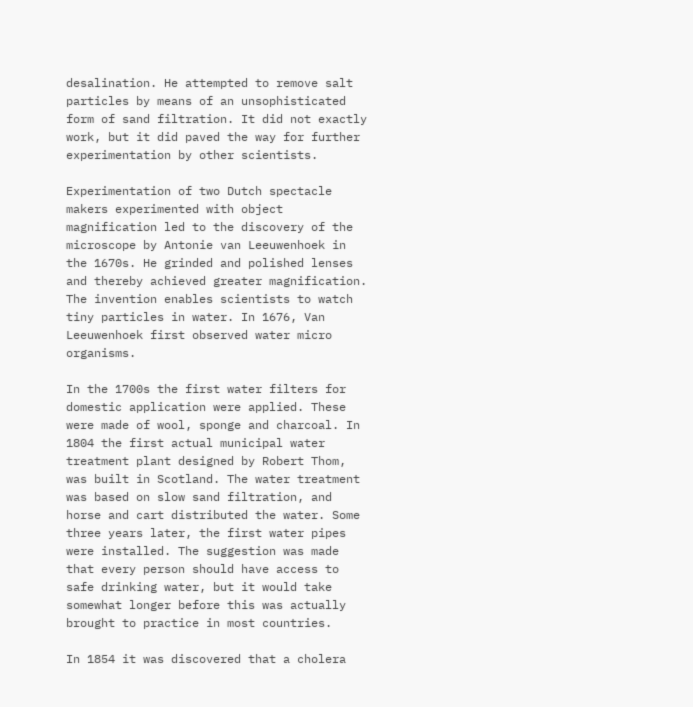desalination. He attempted to remove salt particles by means of an unsophisticated form of sand filtration. It did not exactly work, but it did paved the way for further experimentation by other scientists.

Experimentation of two Dutch spectacle makers experimented with object magnification led to the discovery of the microscope by Antonie van Leeuwenhoek in the 1670s. He grinded and polished lenses and thereby achieved greater magnification. The invention enables scientists to watch tiny particles in water. In 1676, Van Leeuwenhoek first observed water micro organisms.

In the 1700s the first water filters for domestic application were applied. These were made of wool, sponge and charcoal. In 1804 the first actual municipal water treatment plant designed by Robert Thom, was built in Scotland. The water treatment was based on slow sand filtration, and horse and cart distributed the water. Some three years later, the first water pipes were installed. The suggestion was made that every person should have access to safe drinking water, but it would take somewhat longer before this was actually brought to practice in most countries.

In 1854 it was discovered that a cholera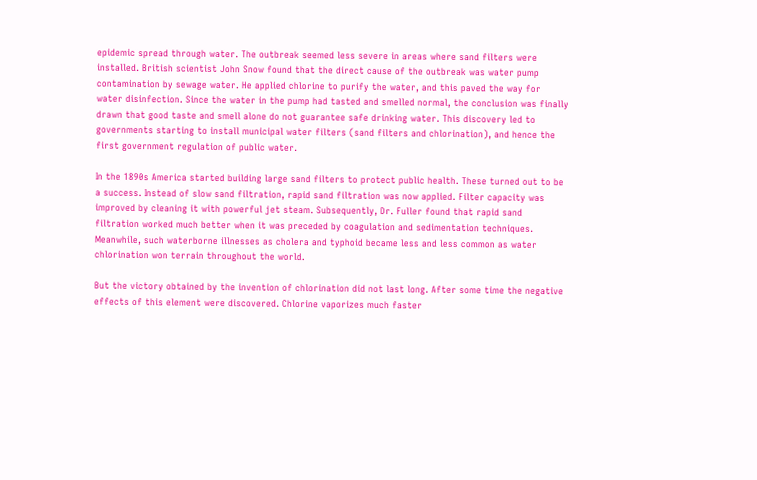epidemic spread through water. The outbreak seemed less severe in areas where sand filters were installed. British scientist John Snow found that the direct cause of the outbreak was water pump contamination by sewage water. He applied chlorine to purify the water, and this paved the way for water disinfection. Since the water in the pump had tasted and smelled normal, the conclusion was finally drawn that good taste and smell alone do not guarantee safe drinking water. This discovery led to governments starting to install municipal water filters (sand filters and chlorination), and hence the first government regulation of public water.

In the 1890s America started building large sand filters to protect public health. These turned out to be a success. Instead of slow sand filtration, rapid sand filtration was now applied. Filter capacity was improved by cleaning it with powerful jet steam. Subsequently, Dr. Fuller found that rapid sand filtration worked much better when it was preceded by coagulation and sedimentation techniques. Meanwhile, such waterborne illnesses as cholera and typhoid became less and less common as water chlorination won terrain throughout the world.

But the victory obtained by the invention of chlorination did not last long. After some time the negative effects of this element were discovered. Chlorine vaporizes much faster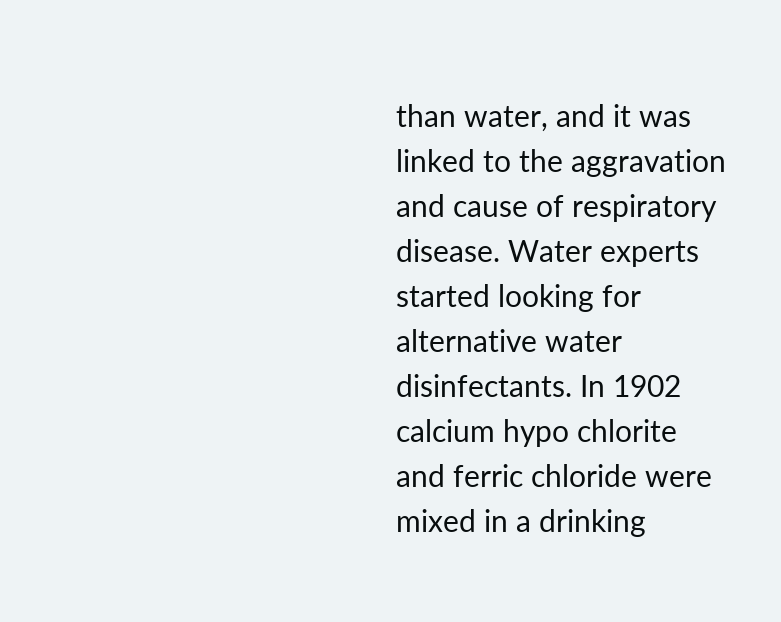than water, and it was linked to the aggravation and cause of respiratory disease. Water experts started looking for alternative water disinfectants. In 1902 calcium hypo chlorite and ferric chloride were mixed in a drinking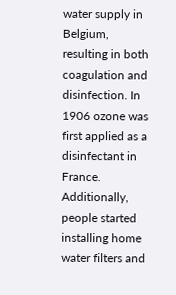water supply in Belgium, resulting in both coagulation and disinfection. In 1906 ozone was first applied as a disinfectant in France. Additionally, people started installing home water filters and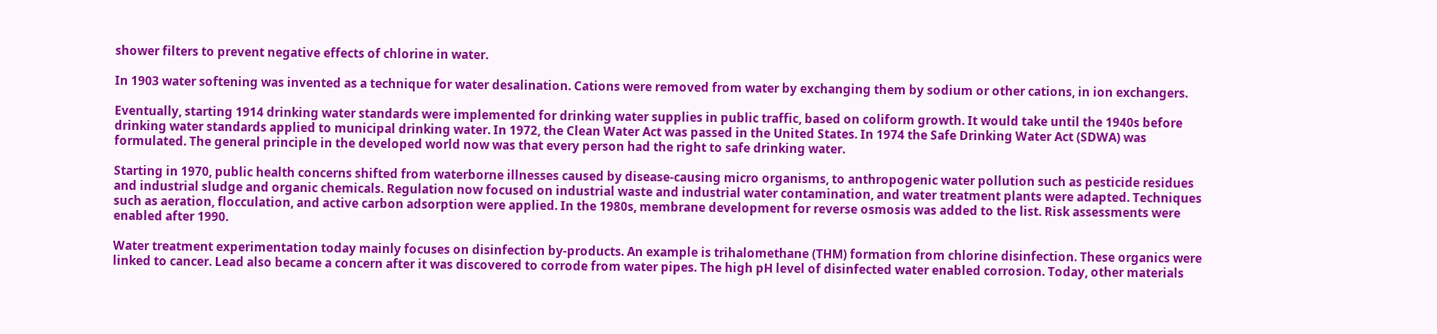shower filters to prevent negative effects of chlorine in water.

In 1903 water softening was invented as a technique for water desalination. Cations were removed from water by exchanging them by sodium or other cations, in ion exchangers.

Eventually, starting 1914 drinking water standards were implemented for drinking water supplies in public traffic, based on coliform growth. It would take until the 1940s before drinking water standards applied to municipal drinking water. In 1972, the Clean Water Act was passed in the United States. In 1974 the Safe Drinking Water Act (SDWA) was formulated. The general principle in the developed world now was that every person had the right to safe drinking water.

Starting in 1970, public health concerns shifted from waterborne illnesses caused by disease-causing micro organisms, to anthropogenic water pollution such as pesticide residues and industrial sludge and organic chemicals. Regulation now focused on industrial waste and industrial water contamination, and water treatment plants were adapted. Techniques such as aeration, flocculation, and active carbon adsorption were applied. In the 1980s, membrane development for reverse osmosis was added to the list. Risk assessments were enabled after 1990.

Water treatment experimentation today mainly focuses on disinfection by-products. An example is trihalomethane (THM) formation from chlorine disinfection. These organics were linked to cancer. Lead also became a concern after it was discovered to corrode from water pipes. The high pH level of disinfected water enabled corrosion. Today, other materials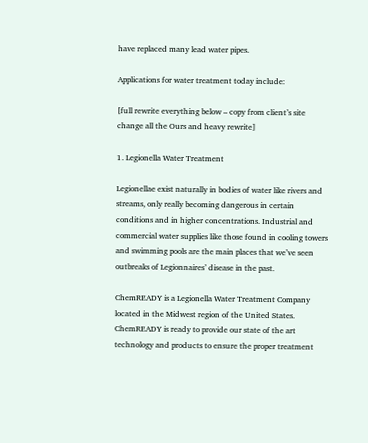have replaced many lead water pipes.

Applications for water treatment today include:

[full rewrite everything below – copy from client’s site change all the Ours and heavy rewrite]

1. Legionella Water Treatment

Legionellae exist naturally in bodies of water like rivers and streams, only really becoming dangerous in certain conditions and in higher concentrations. Industrial and commercial water supplies like those found in cooling towers and swimming pools are the main places that we’ve seen outbreaks of Legionnaires’ disease in the past.

ChemREADY is a Legionella Water Treatment Company located in the Midwest region of the United States. ChemREADY is ready to provide our state of the art technology and products to ensure the proper treatment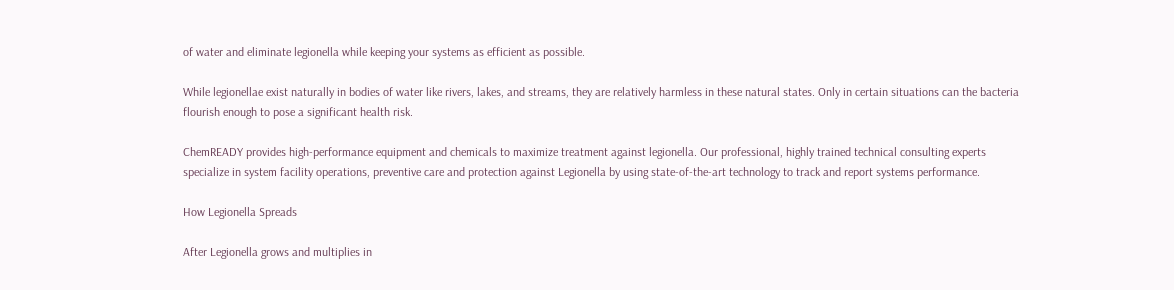of water and eliminate legionella while keeping your systems as efficient as possible.

While legionellae exist naturally in bodies of water like rivers, lakes, and streams, they are relatively harmless in these natural states. Only in certain situations can the bacteria flourish enough to pose a significant health risk.

ChemREADY provides high-performance equipment and chemicals to maximize treatment against legionella. Our professional, highly trained technical consulting experts specialize in system facility operations, preventive care and protection against Legionella by using state-of-the-art technology to track and report systems performance.

How Legionella Spreads

After Legionella grows and multiplies in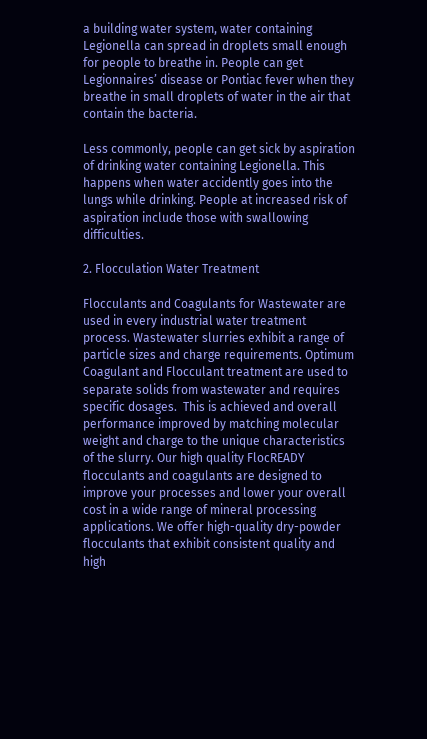a building water system, water containing Legionella can spread in droplets small enough for people to breathe in. People can get Legionnaires’ disease or Pontiac fever when they breathe in small droplets of water in the air that contain the bacteria.

Less commonly, people can get sick by aspiration of drinking water containing Legionella. This happens when water accidently goes into the lungs while drinking. People at increased risk of aspiration include those with swallowing difficulties.

2. Flocculation Water Treatment

Flocculants and Coagulants for Wastewater are used in every industrial water treatment process. Wastewater slurries exhibit a range of particle sizes and charge requirements. Optimum Coagulant and Flocculant treatment are used to separate solids from wastewater and requires specific dosages.  This is achieved and overall performance improved by matching molecular weight and charge to the unique characteristics of the slurry. Our high quality FlocREADY flocculants and coagulants are designed to improve your processes and lower your overall cost in a wide range of mineral processing applications. We offer high-quality dry-powder flocculants that exhibit consistent quality and high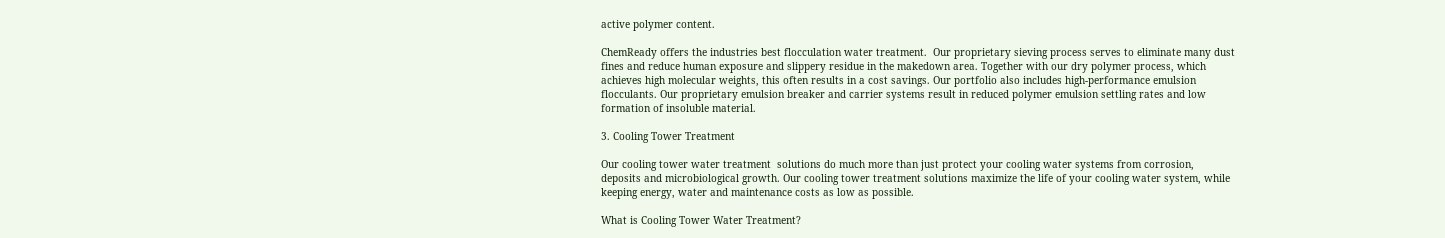active polymer content.

ChemReady offers the industries best flocculation water treatment.  Our proprietary sieving process serves to eliminate many dust fines and reduce human exposure and slippery residue in the makedown area. Together with our dry polymer process, which achieves high molecular weights, this often results in a cost savings. Our portfolio also includes high-performance emulsion flocculants. Our proprietary emulsion breaker and carrier systems result in reduced polymer emulsion settling rates and low formation of insoluble material.

3. Cooling Tower Treatment

Our cooling tower water treatment  solutions do much more than just protect your cooling water systems from corrosion, deposits and microbiological growth. Our cooling tower treatment solutions maximize the life of your cooling water system, while keeping energy, water and maintenance costs as low as possible.

What is Cooling Tower Water Treatment?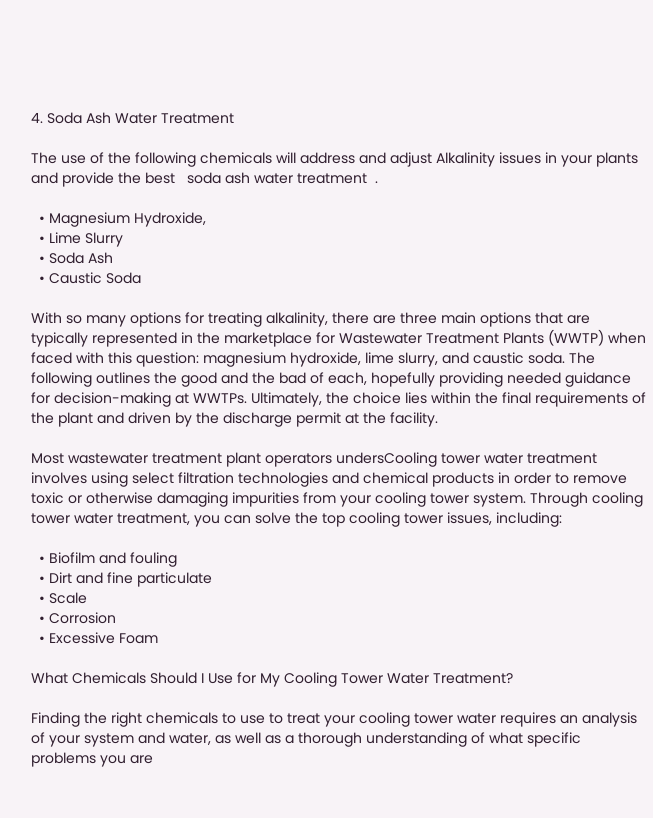4. Soda Ash Water Treatment

The use of the following chemicals will address and adjust Alkalinity issues in your plants and provide the best   soda ash water treatment  .

  • Magnesium Hydroxide,
  • Lime Slurry
  • Soda Ash
  • Caustic Soda

With so many options for treating alkalinity, there are three main options that are typically represented in the marketplace for Wastewater Treatment Plants (WWTP) when faced with this question: magnesium hydroxide, lime slurry, and caustic soda. The following outlines the good and the bad of each, hopefully providing needed guidance for decision-making at WWTPs. Ultimately, the choice lies within the final requirements of the plant and driven by the discharge permit at the facility.

Most wastewater treatment plant operators undersCooling tower water treatment involves using select filtration technologies and chemical products in order to remove toxic or otherwise damaging impurities from your cooling tower system. Through cooling tower water treatment, you can solve the top cooling tower issues, including:

  • Biofilm and fouling
  • Dirt and fine particulate
  • Scale
  • Corrosion
  • Excessive Foam

What Chemicals Should I Use for My Cooling Tower Water Treatment?

Finding the right chemicals to use to treat your cooling tower water requires an analysis of your system and water, as well as a thorough understanding of what specific problems you are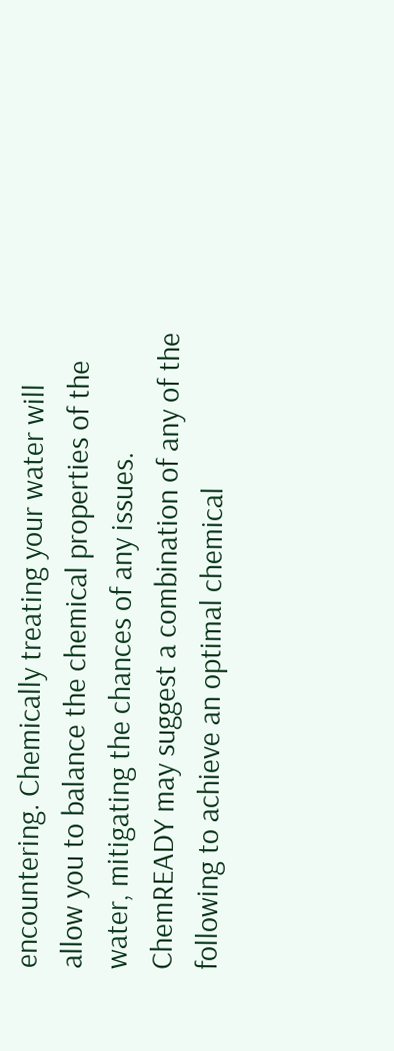encountering. Chemically treating your water will allow you to balance the chemical properties of the water, mitigating the chances of any issues. ChemREADY may suggest a combination of any of the following to achieve an optimal chemical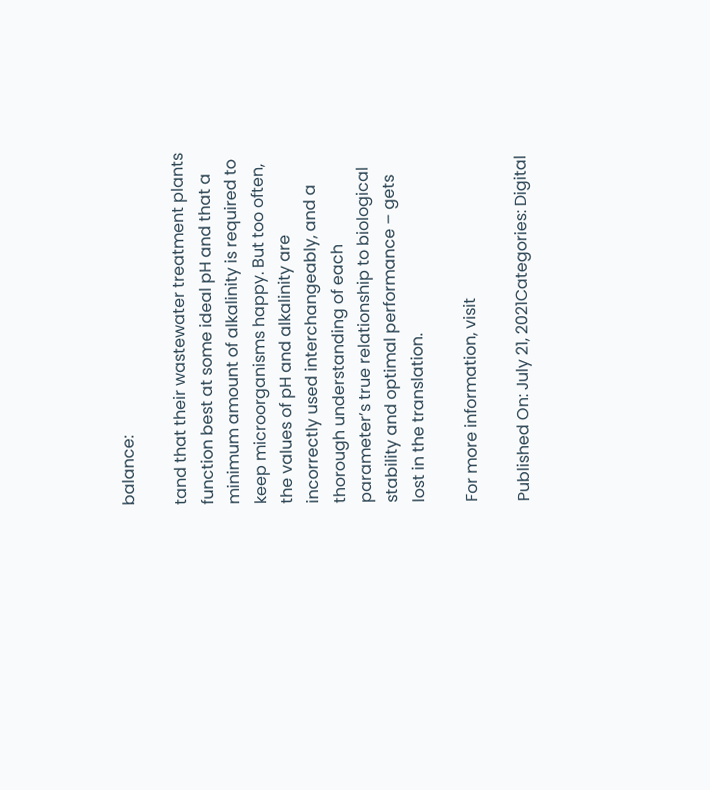balance:

tand that their wastewater treatment plants function best at some ideal pH and that a minimum amount of alkalinity is required to keep microorganisms happy. But too often, the values of pH and alkalinity are incorrectly used interchangeably, and a thorough understanding of each parameter’s true relationship to biological stability and optimal performance – gets lost in the translation.

For more information, visit

Published On: July 21, 2021Categories: Digital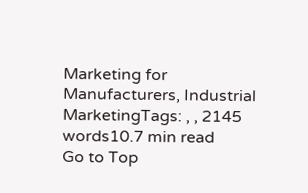Marketing for Manufacturers, Industrial MarketingTags: , , 2145 words10.7 min read
Go to Top